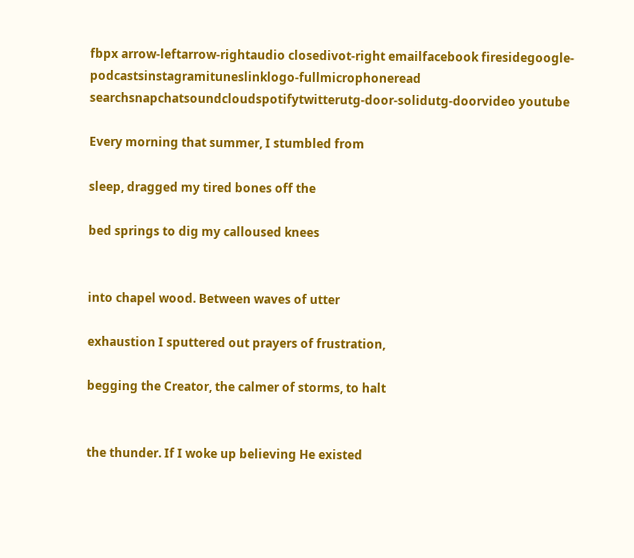fbpx arrow-leftarrow-rightaudio closedivot-right emailfacebook firesidegoogle-podcastsinstagramituneslinklogo-fullmicrophoneread searchsnapchatsoundcloudspotifytwitterutg-door-solidutg-doorvideo youtube

Every morning that summer, I stumbled from

sleep, dragged my tired bones off the

bed springs to dig my calloused knees


into chapel wood. Between waves of utter

exhaustion I sputtered out prayers of frustration,

begging the Creator, the calmer of storms, to halt


the thunder. If I woke up believing He existed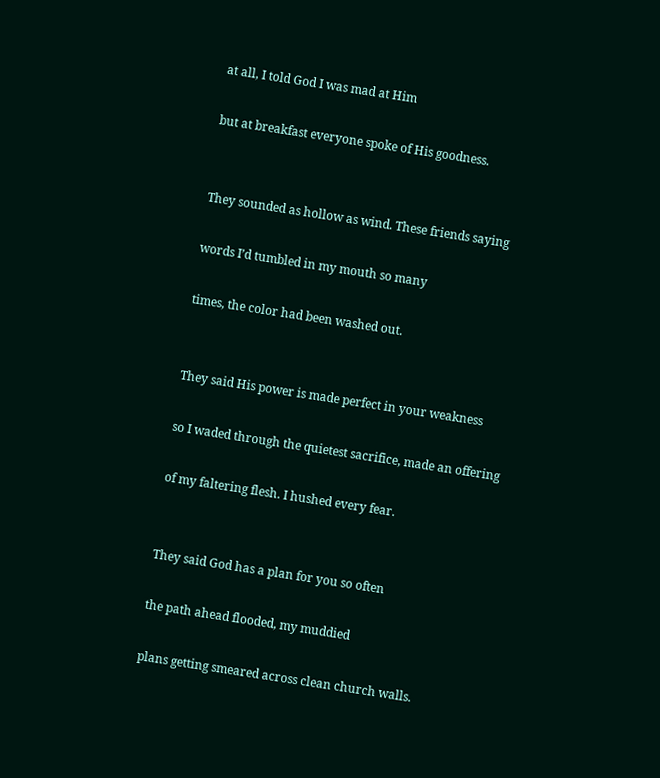at all, I told God I was mad at Him

but at breakfast everyone spoke of His goodness.


They sounded as hollow as wind. These friends saying

words I’d tumbled in my mouth so many

times, the color had been washed out.


They said His power is made perfect in your weakness

so I waded through the quietest sacrifice, made an offering

of my faltering flesh. I hushed every fear.


They said God has a plan for you so often

the path ahead flooded, my muddied

plans getting smeared across clean church walls.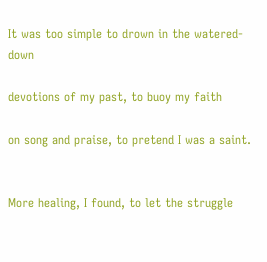It was too simple to drown in the watered-down

devotions of my past, to buoy my faith

on song and praise, to pretend I was a saint.


More healing, I found, to let the struggle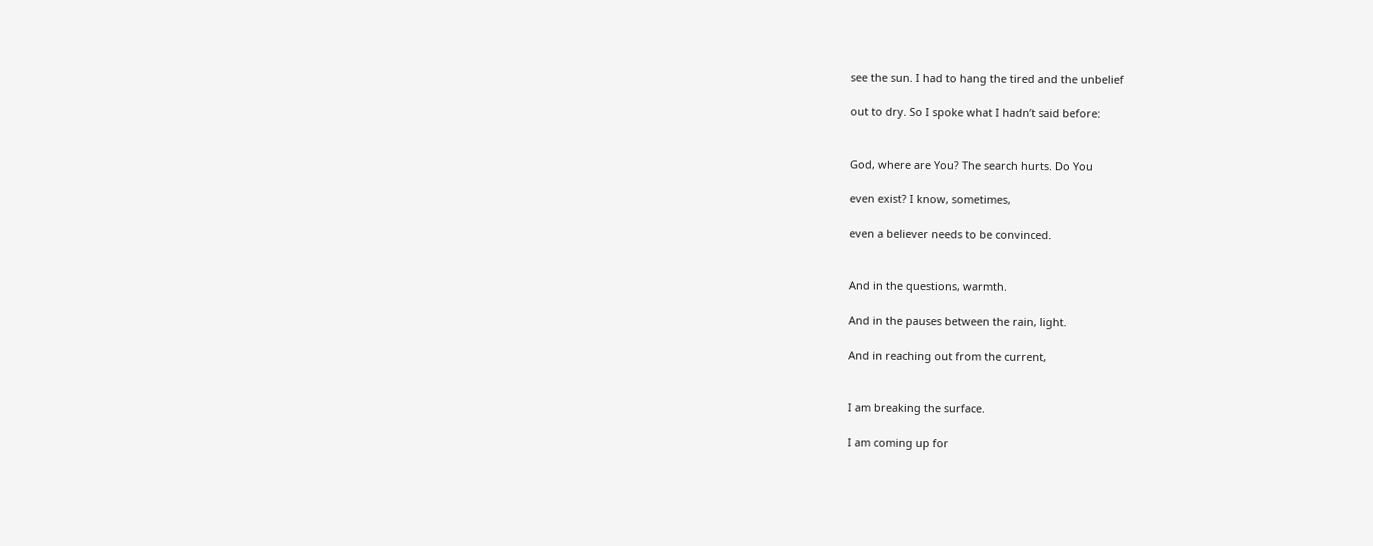see the sun. I had to hang the tired and the unbelief

out to dry. So I spoke what I hadn’t said before:


God, where are You? The search hurts. Do You

even exist? I know, sometimes,

even a believer needs to be convinced.


And in the questions, warmth.

And in the pauses between the rain, light.

And in reaching out from the current,


I am breaking the surface.

I am coming up for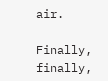air.

Finally, finally,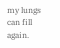my lungs can fill again.